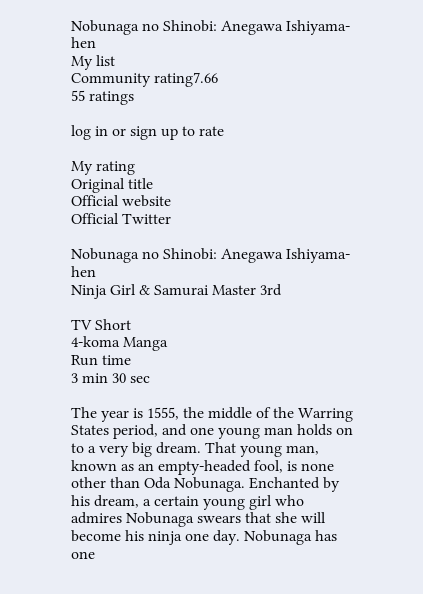Nobunaga no Shinobi: Anegawa Ishiyama-hen
My list
Community rating7.66
55 ratings

log in or sign up to rate

My rating
Original title
Official website
Official Twitter

Nobunaga no Shinobi: Anegawa Ishiyama-hen
Ninja Girl & Samurai Master 3rd

TV Short
4-koma Manga
Run time
3 min 30 sec

The year is 1555, the middle of the Warring States period, and one young man holds on to a very big dream. That young man, known as an empty-headed fool, is none other than Oda Nobunaga. Enchanted by his dream, a certain young girl who admires Nobunaga swears that she will become his ninja one day. Nobunaga has one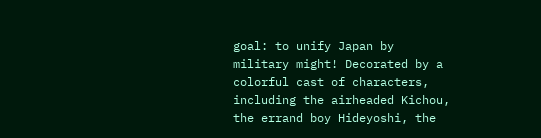goal: to unify Japan by military might! Decorated by a colorful cast of characters, including the airheaded Kichou, the errand boy Hideyoshi, the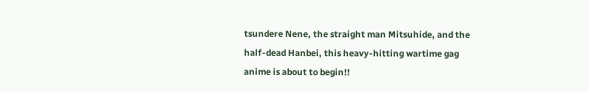tsundere Nene, the straight man Mitsuhide, and the half-dead Hanbei, this heavy-hitting wartime gag anime is about to begin!!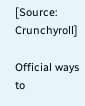[Source: Crunchyroll]

Official ways to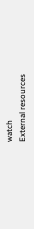watch
External resources